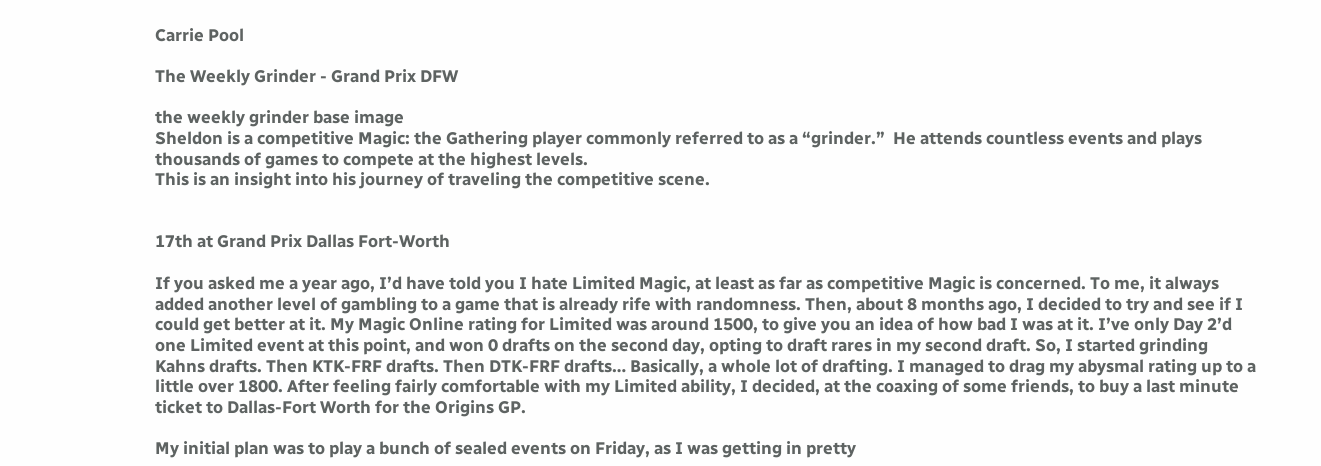Carrie Pool

The Weekly Grinder - Grand Prix DFW

the weekly grinder base image
Sheldon is a competitive Magic: the Gathering player commonly referred to as a “grinder.”  He attends countless events and plays thousands of games to compete at the highest levels.
This is an insight into his journey of traveling the competitive scene.


17th at Grand Prix Dallas Fort-Worth

If you asked me a year ago, I’d have told you I hate Limited Magic, at least as far as competitive Magic is concerned. To me, it always added another level of gambling to a game that is already rife with randomness. Then, about 8 months ago, I decided to try and see if I could get better at it. My Magic Online rating for Limited was around 1500, to give you an idea of how bad I was at it. I’ve only Day 2’d one Limited event at this point, and won 0 drafts on the second day, opting to draft rares in my second draft. So, I started grinding Kahns drafts. Then KTK-FRF drafts. Then DTK-FRF drafts… Basically, a whole lot of drafting. I managed to drag my abysmal rating up to a little over 1800. After feeling fairly comfortable with my Limited ability, I decided, at the coaxing of some friends, to buy a last minute ticket to Dallas-Fort Worth for the Origins GP.

My initial plan was to play a bunch of sealed events on Friday, as I was getting in pretty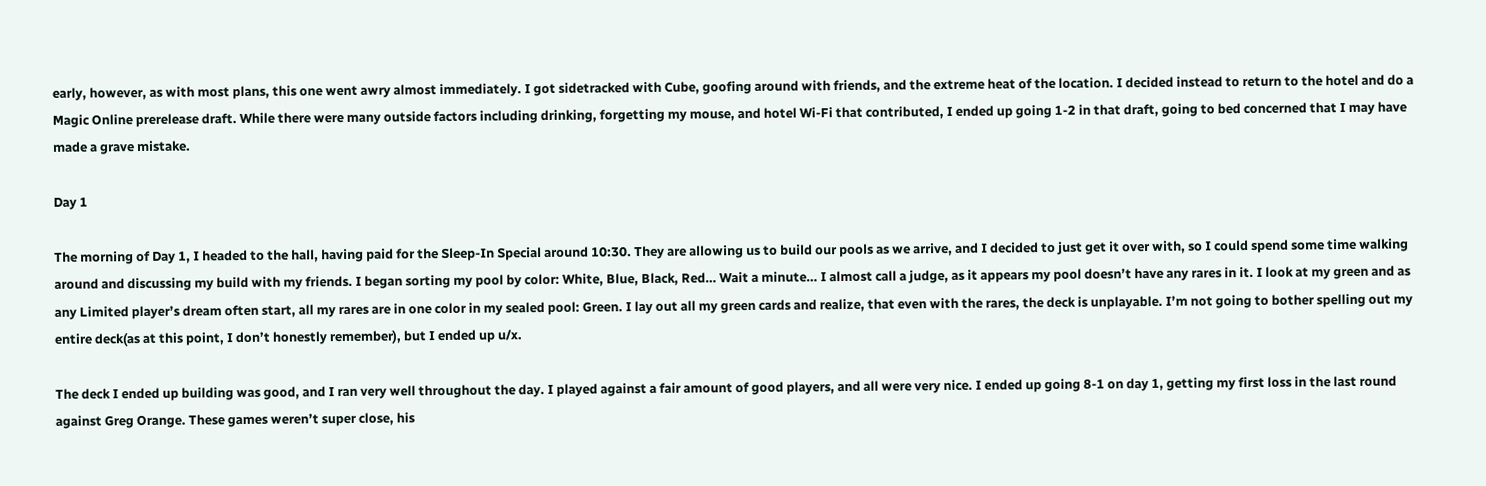early, however, as with most plans, this one went awry almost immediately. I got sidetracked with Cube, goofing around with friends, and the extreme heat of the location. I decided instead to return to the hotel and do a Magic Online prerelease draft. While there were many outside factors including drinking, forgetting my mouse, and hotel Wi-Fi that contributed, I ended up going 1-2 in that draft, going to bed concerned that I may have made a grave mistake.

Day 1

The morning of Day 1, I headed to the hall, having paid for the Sleep-In Special around 10:30. They are allowing us to build our pools as we arrive, and I decided to just get it over with, so I could spend some time walking around and discussing my build with my friends. I began sorting my pool by color: White, Blue, Black, Red… Wait a minute… I almost call a judge, as it appears my pool doesn’t have any rares in it. I look at my green and as any Limited player’s dream often start, all my rares are in one color in my sealed pool: Green. I lay out all my green cards and realize, that even with the rares, the deck is unplayable. I’m not going to bother spelling out my entire deck(as at this point, I don’t honestly remember), but I ended up u/x.

The deck I ended up building was good, and I ran very well throughout the day. I played against a fair amount of good players, and all were very nice. I ended up going 8-1 on day 1, getting my first loss in the last round against Greg Orange. These games weren’t super close, his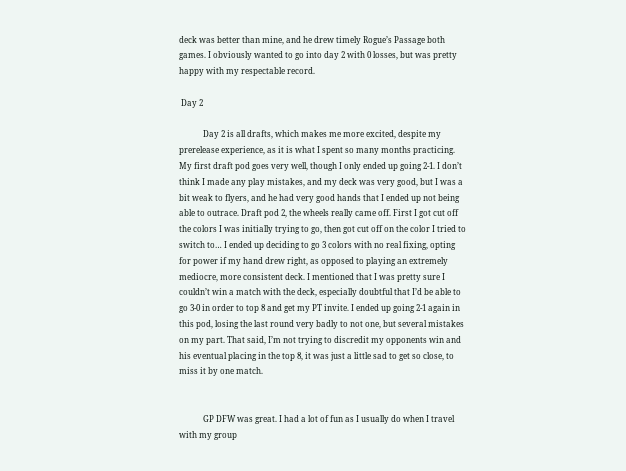deck was better than mine, and he drew timely Rogue’s Passage both games. I obviously wanted to go into day 2 with 0 losses, but was pretty happy with my respectable record.

 Day 2

            Day 2 is all drafts, which makes me more excited, despite my prerelease experience, as it is what I spent so many months practicing. My first draft pod goes very well, though I only ended up going 2-1. I don’t think I made any play mistakes, and my deck was very good, but I was a bit weak to flyers, and he had very good hands that I ended up not being able to outrace. Draft pod 2, the wheels really came off. First I got cut off the colors I was initially trying to go, then got cut off on the color I tried to switch to… I ended up deciding to go 3 colors with no real fixing, opting for power if my hand drew right, as opposed to playing an extremely mediocre, more consistent deck. I mentioned that I was pretty sure I couldn’t win a match with the deck, especially doubtful that I’d be able to go 3-0 in order to top 8 and get my PT invite. I ended up going 2-1 again in this pod, losing the last round very badly to not one, but several mistakes on my part. That said, I’m not trying to discredit my opponents win and his eventual placing in the top 8, it was just a little sad to get so close, to miss it by one match.


            GP DFW was great. I had a lot of fun as I usually do when I travel with my group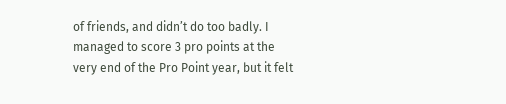of friends, and didn’t do too badly. I managed to score 3 pro points at the very end of the Pro Point year, but it felt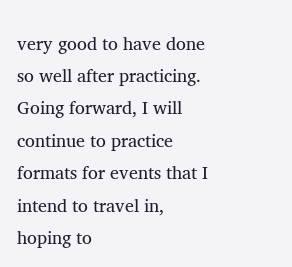very good to have done so well after practicing. Going forward, I will continue to practice formats for events that I intend to travel in, hoping to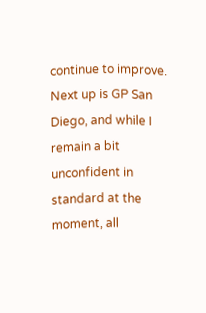continue to improve. Next up is GP San Diego, and while I remain a bit unconfident in standard at the moment, all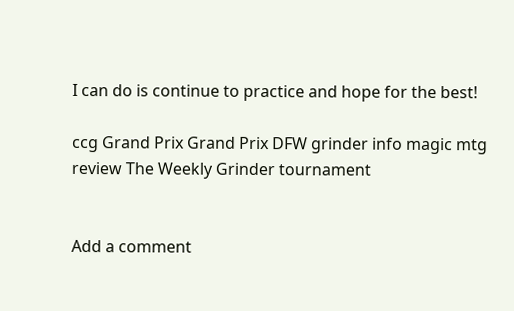I can do is continue to practice and hope for the best!

ccg Grand Prix Grand Prix DFW grinder info magic mtg review The Weekly Grinder tournament


Add a comment